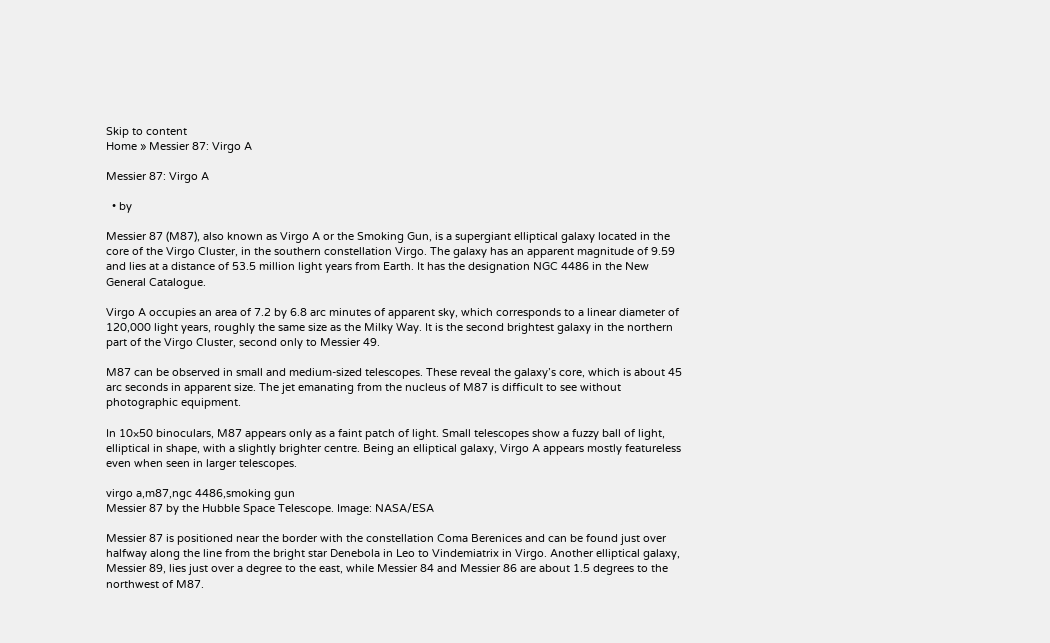Skip to content
Home » Messier 87: Virgo A

Messier 87: Virgo A

  • by

Messier 87 (M87), also known as Virgo A or the Smoking Gun, is a supergiant elliptical galaxy located in the core of the Virgo Cluster, in the southern constellation Virgo. The galaxy has an apparent magnitude of 9.59 and lies at a distance of 53.5 million light years from Earth. It has the designation NGC 4486 in the New General Catalogue.

Virgo A occupies an area of 7.2 by 6.8 arc minutes of apparent sky, which corresponds to a linear diameter of 120,000 light years, roughly the same size as the Milky Way. It is the second brightest galaxy in the northern part of the Virgo Cluster, second only to Messier 49.

M87 can be observed in small and medium-sized telescopes. These reveal the galaxy’s core, which is about 45 arc seconds in apparent size. The jet emanating from the nucleus of M87 is difficult to see without photographic equipment.

In 10×50 binoculars, M87 appears only as a faint patch of light. Small telescopes show a fuzzy ball of light, elliptical in shape, with a slightly brighter centre. Being an elliptical galaxy, Virgo A appears mostly featureless even when seen in larger telescopes.

virgo a,m87,ngc 4486,smoking gun
Messier 87 by the Hubble Space Telescope. Image: NASA/ESA

Messier 87 is positioned near the border with the constellation Coma Berenices and can be found just over halfway along the line from the bright star Denebola in Leo to Vindemiatrix in Virgo. Another elliptical galaxy, Messier 89, lies just over a degree to the east, while Messier 84 and Messier 86 are about 1.5 degrees to the northwest of M87.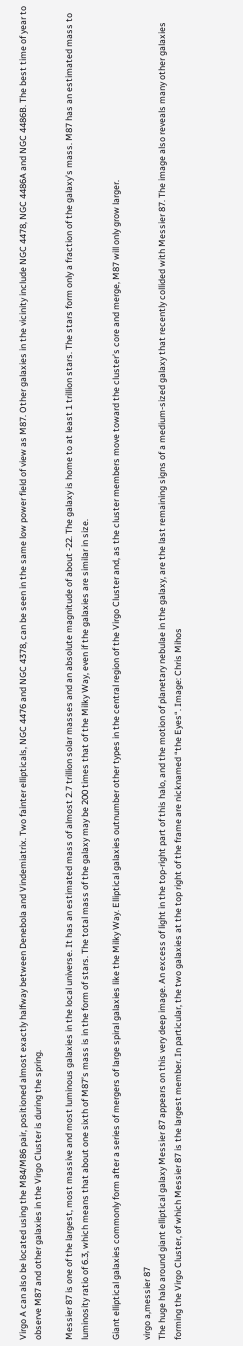Virgo A can also be located using the M84/M86 pair, positioned almost exactly halfway between Denebola and Vindemiatrix. Two fainter ellipticals, NGC 4476 and NGC 4378, can be seen in the same low power field of view as M87. Other galaxies in the vicinity include NGC 4478, NGC 4486A and NGC 4486B. The best time of year to observe M87 and other galaxies in the Virgo Cluster is during the spring.

Messier 87 is one of the largest, most massive and most luminous galaxies in the local universe. It has an estimated mass of almost 2.7 trillion solar masses and an absolute magnitude of about -22. The galaxy is home to at least 1 trillion stars. The stars form only a fraction of the galaxy’s mass. M87 has an estimated mass to luminosity ratio of 6.3, which means that about one sixth of M87’s mass is in the form of stars. The total mass of the galaxy may be 200 times that of the Milky Way, even if the galaxies are similar in size.

Giant elliptical galaxies commonly form after a series of mergers of large spiral galaxies like the Milky Way. Elliptical galaxies outnumber other types in the central region of the Virgo Cluster and, as the cluster members move toward the cluster’s core and merge, M87 will only grow larger.

virgo a,messier 87
The huge halo around giant elliptical galaxy Messier 87 appears on this very deep image. An excess of light in the top-right part of this halo, and the motion of planetary nebulae in the galaxy, are the last remaining signs of a medium-sized galaxy that recently collided with Messier 87. The image also reveals many other galaxies forming the Virgo Cluster, of which Messier 87 is the largest member. In particular, the two galaxies at the top right of the frame are nicknamed “the Eyes“. Image: Chris Mihos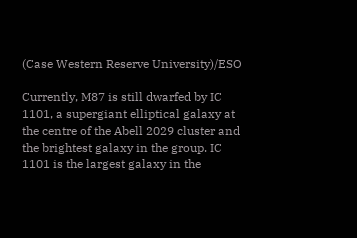(Case Western Reserve University)/ESO

Currently, M87 is still dwarfed by IC 1101, a supergiant elliptical galaxy at the centre of the Abell 2029 cluster and the brightest galaxy in the group. IC 1101 is the largest galaxy in the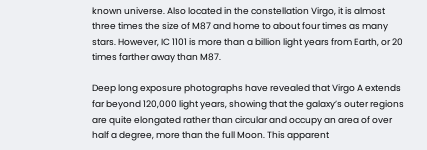known universe. Also located in the constellation Virgo, it is almost three times the size of M87 and home to about four times as many stars. However, IC 1101 is more than a billion light years from Earth, or 20 times farther away than M87.

Deep long exposure photographs have revealed that Virgo A extends far beyond 120,000 light years, showing that the galaxy’s outer regions are quite elongated rather than circular and occupy an area of over half a degree, more than the full Moon. This apparent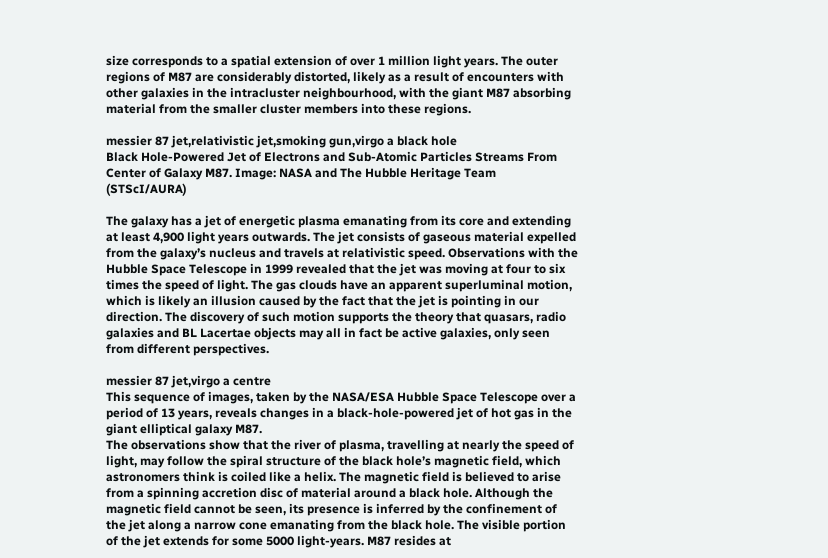size corresponds to a spatial extension of over 1 million light years. The outer regions of M87 are considerably distorted, likely as a result of encounters with other galaxies in the intracluster neighbourhood, with the giant M87 absorbing material from the smaller cluster members into these regions.

messier 87 jet,relativistic jet,smoking gun,virgo a black hole
Black Hole-Powered Jet of Electrons and Sub-Atomic Particles Streams From Center of Galaxy M87. Image: NASA and The Hubble Heritage Team (STScI/AURA)

The galaxy has a jet of energetic plasma emanating from its core and extending at least 4,900 light years outwards. The jet consists of gaseous material expelled from the galaxy’s nucleus and travels at relativistic speed. Observations with the Hubble Space Telescope in 1999 revealed that the jet was moving at four to six times the speed of light. The gas clouds have an apparent superluminal motion, which is likely an illusion caused by the fact that the jet is pointing in our direction. The discovery of such motion supports the theory that quasars, radio galaxies and BL Lacertae objects may all in fact be active galaxies, only seen from different perspectives.

messier 87 jet,virgo a centre
This sequence of images, taken by the NASA/ESA Hubble Space Telescope over a period of 13 years, reveals changes in a black-hole-powered jet of hot gas in the giant elliptical galaxy M87.
The observations show that the river of plasma, travelling at nearly the speed of light, may follow the spiral structure of the black hole’s magnetic field, which astronomers think is coiled like a helix. The magnetic field is believed to arise from a spinning accretion disc of material around a black hole. Although the magnetic field cannot be seen, its presence is inferred by the confinement of the jet along a narrow cone emanating from the black hole. The visible portion of the jet extends for some 5000 light-years. M87 resides at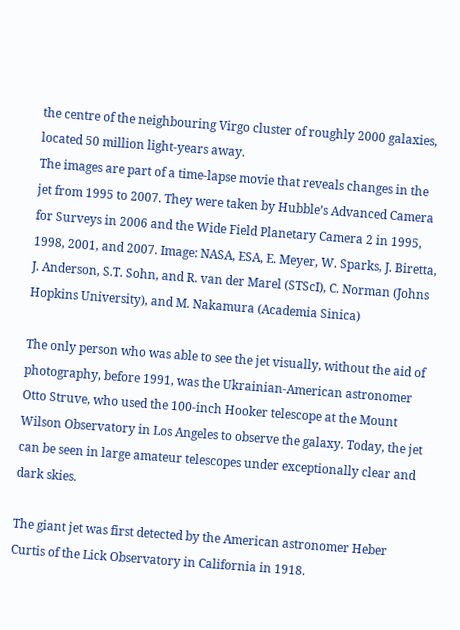the centre of the neighbouring Virgo cluster of roughly 2000 galaxies, located 50 million light-years away.
The images are part of a time-lapse movie that reveals changes in the jet from 1995 to 2007. They were taken by Hubble’s Advanced Camera for Surveys in 2006 and the Wide Field Planetary Camera 2 in 1995, 1998, 2001, and 2007. Image: NASA, ESA, E. Meyer, W. Sparks, J. Biretta, J. Anderson, S.T. Sohn, and R. van der Marel (STScI), C. Norman (Johns Hopkins University), and M. Nakamura (Academia Sinica)

The only person who was able to see the jet visually, without the aid of photography, before 1991, was the Ukrainian-American astronomer Otto Struve, who used the 100-inch Hooker telescope at the Mount Wilson Observatory in Los Angeles to observe the galaxy. Today, the jet can be seen in large amateur telescopes under exceptionally clear and dark skies.

The giant jet was first detected by the American astronomer Heber Curtis of the Lick Observatory in California in 1918.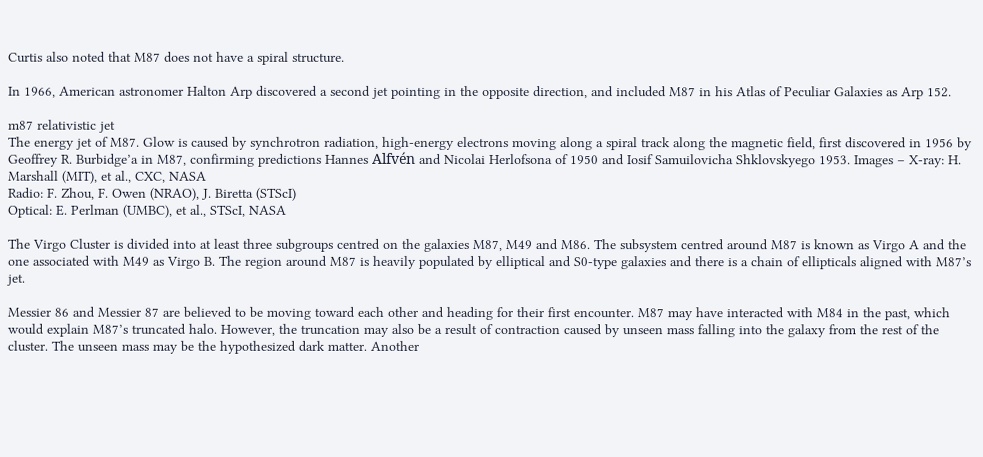Curtis also noted that M87 does not have a spiral structure.

In 1966, American astronomer Halton Arp discovered a second jet pointing in the opposite direction, and included M87 in his Atlas of Peculiar Galaxies as Arp 152.

m87 relativistic jet
The energy jet of M87. Glow is caused by synchrotron radiation, high-energy electrons moving along a spiral track along the magnetic field, first discovered in 1956 by Geoffrey R. Burbidge’a in M87, confirming predictions Hannes Alfvén and Nicolai Herlofsona of 1950 and Iosif Samuilovicha Shklovskyego 1953. Images – X-ray: H. Marshall (MIT), et al., CXC, NASA
Radio: F. Zhou, F. Owen (NRAO), J. Biretta (STScI)
Optical: E. Perlman (UMBC), et al., STScI, NASA

The Virgo Cluster is divided into at least three subgroups centred on the galaxies M87, M49 and M86. The subsystem centred around M87 is known as Virgo A and the one associated with M49 as Virgo B. The region around M87 is heavily populated by elliptical and S0-type galaxies and there is a chain of ellipticals aligned with M87’s jet.

Messier 86 and Messier 87 are believed to be moving toward each other and heading for their first encounter. M87 may have interacted with M84 in the past, which would explain M87’s truncated halo. However, the truncation may also be a result of contraction caused by unseen mass falling into the galaxy from the rest of the cluster. The unseen mass may be the hypothesized dark matter. Another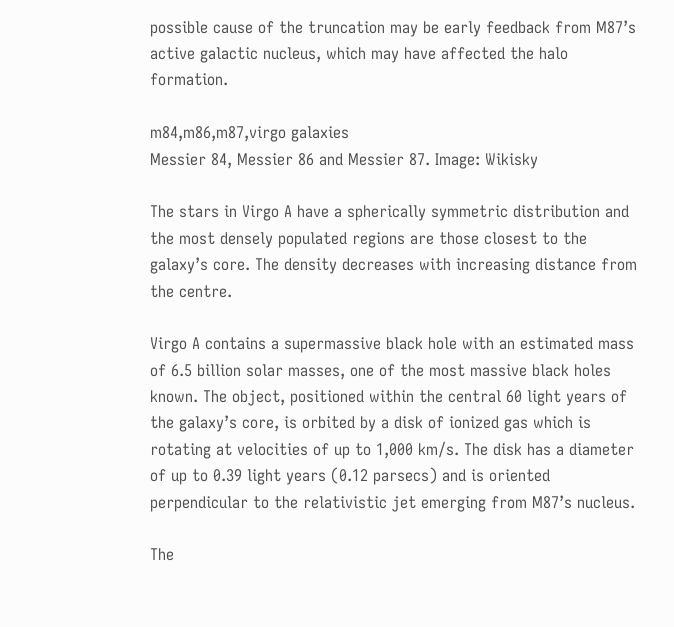possible cause of the truncation may be early feedback from M87’s active galactic nucleus, which may have affected the halo formation.

m84,m86,m87,virgo galaxies
Messier 84, Messier 86 and Messier 87. Image: Wikisky

The stars in Virgo A have a spherically symmetric distribution and the most densely populated regions are those closest to the galaxy’s core. The density decreases with increasing distance from the centre.

Virgo A contains a supermassive black hole with an estimated mass of 6.5 billion solar masses, one of the most massive black holes known. The object, positioned within the central 60 light years of the galaxy’s core, is orbited by a disk of ionized gas which is rotating at velocities of up to 1,000 km/s. The disk has a diameter of up to 0.39 light years (0.12 parsecs) and is oriented perpendicular to the relativistic jet emerging from M87’s nucleus.

The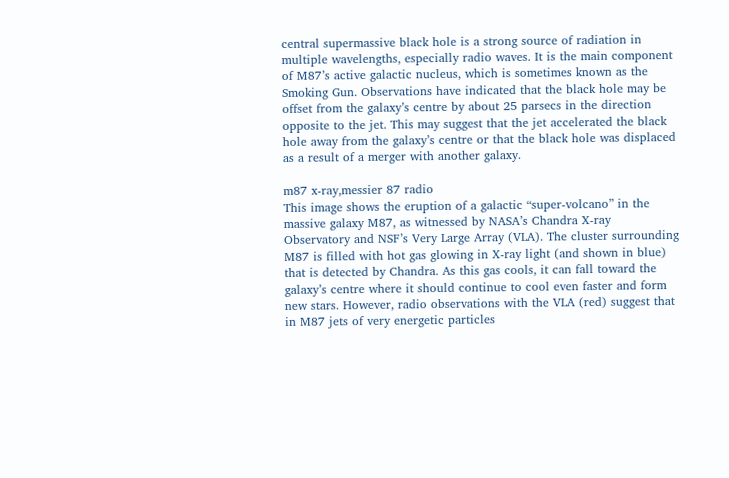central supermassive black hole is a strong source of radiation in multiple wavelengths, especially radio waves. It is the main component of M87’s active galactic nucleus, which is sometimes known as the Smoking Gun. Observations have indicated that the black hole may be offset from the galaxy’s centre by about 25 parsecs in the direction opposite to the jet. This may suggest that the jet accelerated the black hole away from the galaxy’s centre or that the black hole was displaced as a result of a merger with another galaxy.

m87 x-ray,messier 87 radio
This image shows the eruption of a galactic “super-volcano” in the massive galaxy M87, as witnessed by NASA’s Chandra X-ray Observatory and NSF’s Very Large Array (VLA). The cluster surrounding M87 is filled with hot gas glowing in X-ray light (and shown in blue) that is detected by Chandra. As this gas cools, it can fall toward the galaxy’s centre where it should continue to cool even faster and form new stars. However, radio observations with the VLA (red) suggest that in M87 jets of very energetic particles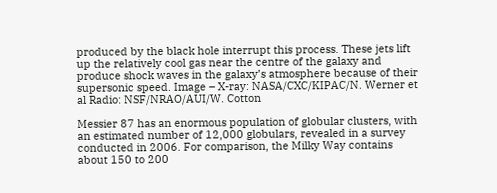produced by the black hole interrupt this process. These jets lift up the relatively cool gas near the centre of the galaxy and produce shock waves in the galaxy’s atmosphere because of their supersonic speed. Image – X-ray: NASA/CXC/KIPAC/N. Werner et al Radio: NSF/NRAO/AUI/W. Cotton

Messier 87 has an enormous population of globular clusters, with an estimated number of 12,000 globulars, revealed in a survey conducted in 2006. For comparison, the Milky Way contains about 150 to 200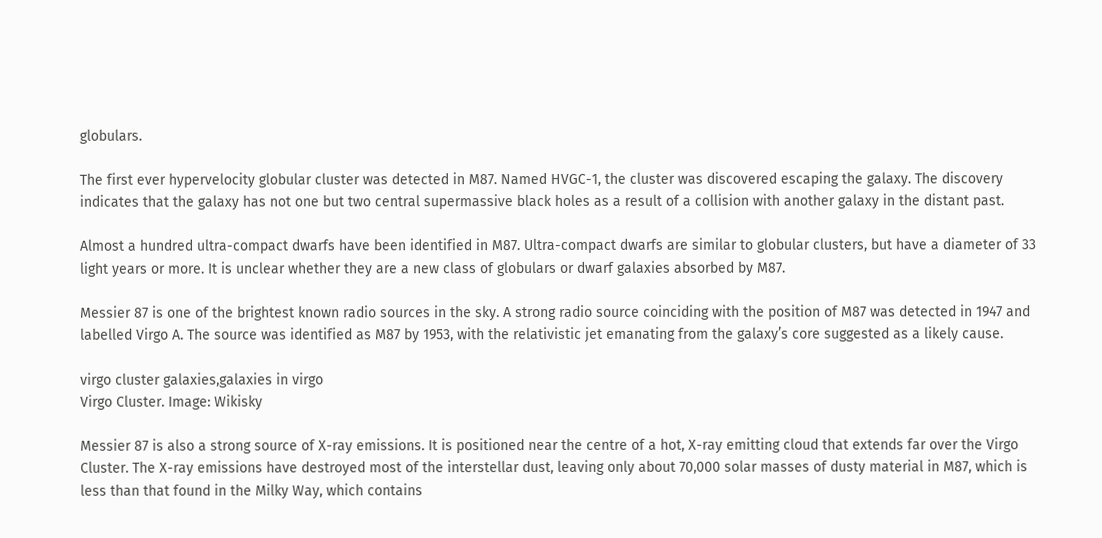globulars.

The first ever hypervelocity globular cluster was detected in M87. Named HVGC-1, the cluster was discovered escaping the galaxy. The discovery indicates that the galaxy has not one but two central supermassive black holes as a result of a collision with another galaxy in the distant past.

Almost a hundred ultra-compact dwarfs have been identified in M87. Ultra-compact dwarfs are similar to globular clusters, but have a diameter of 33 light years or more. It is unclear whether they are a new class of globulars or dwarf galaxies absorbed by M87.

Messier 87 is one of the brightest known radio sources in the sky. A strong radio source coinciding with the position of M87 was detected in 1947 and labelled Virgo A. The source was identified as M87 by 1953, with the relativistic jet emanating from the galaxy’s core suggested as a likely cause.

virgo cluster galaxies,galaxies in virgo
Virgo Cluster. Image: Wikisky

Messier 87 is also a strong source of X-ray emissions. It is positioned near the centre of a hot, X-ray emitting cloud that extends far over the Virgo Cluster. The X-ray emissions have destroyed most of the interstellar dust, leaving only about 70,000 solar masses of dusty material in M87, which is less than that found in the Milky Way, which contains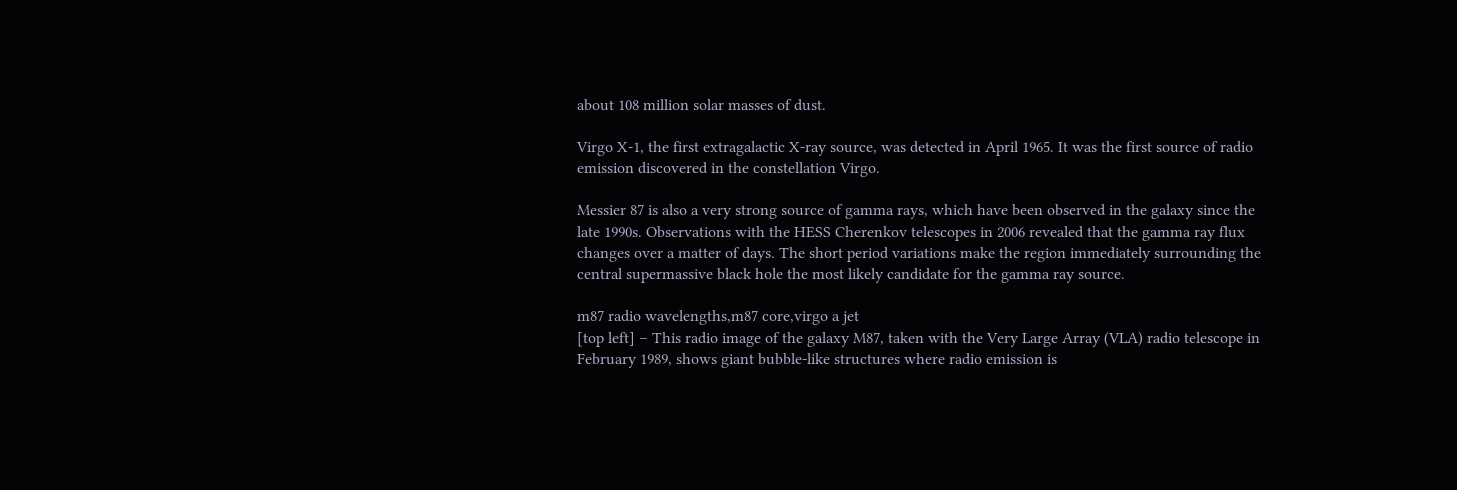about 108 million solar masses of dust.

Virgo X-1, the first extragalactic X-ray source, was detected in April 1965. It was the first source of radio emission discovered in the constellation Virgo.

Messier 87 is also a very strong source of gamma rays, which have been observed in the galaxy since the late 1990s. Observations with the HESS Cherenkov telescopes in 2006 revealed that the gamma ray flux changes over a matter of days. The short period variations make the region immediately surrounding the central supermassive black hole the most likely candidate for the gamma ray source.

m87 radio wavelengths,m87 core,virgo a jet
[top left] – This radio image of the galaxy M87, taken with the Very Large Array (VLA) radio telescope in February 1989, shows giant bubble-like structures where radio emission is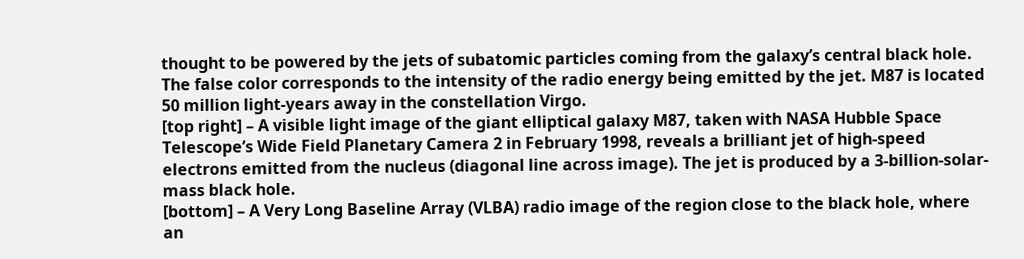thought to be powered by the jets of subatomic particles coming from the galaxy’s central black hole. The false color corresponds to the intensity of the radio energy being emitted by the jet. M87 is located 50 million light-years away in the constellation Virgo.
[top right] – A visible light image of the giant elliptical galaxy M87, taken with NASA Hubble Space Telescope’s Wide Field Planetary Camera 2 in February 1998, reveals a brilliant jet of high-speed electrons emitted from the nucleus (diagonal line across image). The jet is produced by a 3-billion-solar-mass black hole.
[bottom] – A Very Long Baseline Array (VLBA) radio image of the region close to the black hole, where an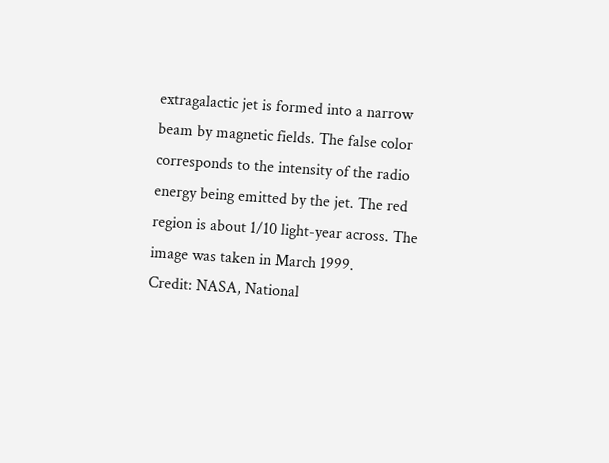extragalactic jet is formed into a narrow beam by magnetic fields. The false color corresponds to the intensity of the radio energy being emitted by the jet. The red region is about 1/10 light-year across. The image was taken in March 1999.
Credit: NASA, National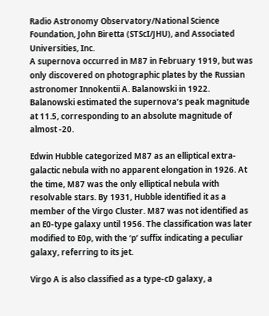Radio Astronomy Observatory/National Science Foundation, John Biretta (STScI/JHU), and Associated Universities, Inc.
A supernova occurred in M87 in February 1919, but was only discovered on photographic plates by the Russian astronomer Innokentii A. Balanowski in 1922. Balanowski estimated the supernova’s peak magnitude at 11.5, corresponding to an absolute magnitude of almost -20.

Edwin Hubble categorized M87 as an elliptical extra-galactic nebula with no apparent elongation in 1926. At the time, M87 was the only elliptical nebula with resolvable stars. By 1931, Hubble identified it as a member of the Virgo Cluster. M87 was not identified as an E0-type galaxy until 1956. The classification was later modified to E0p, with the ‘p’ suffix indicating a peculiar galaxy, referring to its jet.

Virgo A is also classified as a type-cD galaxy, a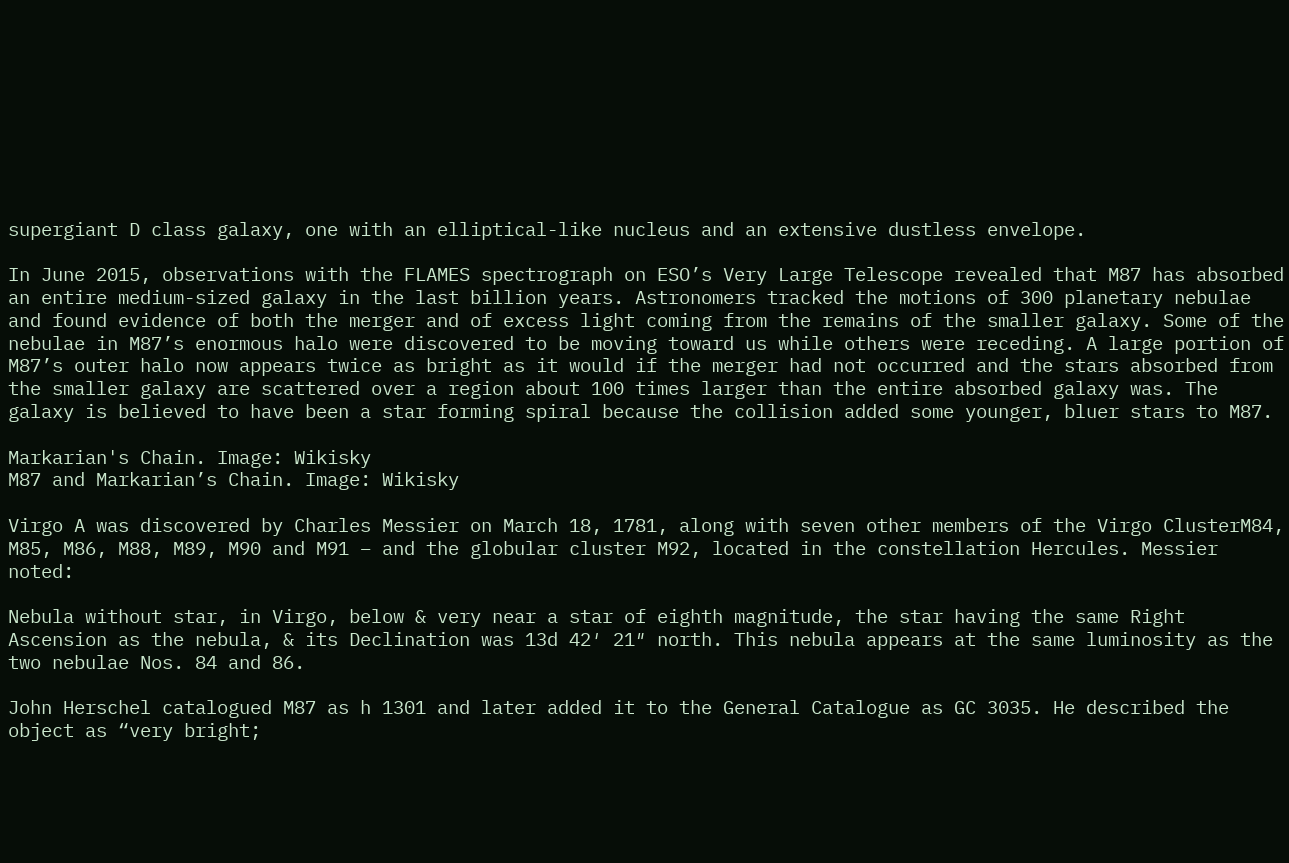supergiant D class galaxy, one with an elliptical-like nucleus and an extensive dustless envelope.

In June 2015, observations with the FLAMES spectrograph on ESO’s Very Large Telescope revealed that M87 has absorbed an entire medium-sized galaxy in the last billion years. Astronomers tracked the motions of 300 planetary nebulae and found evidence of both the merger and of excess light coming from the remains of the smaller galaxy. Some of the nebulae in M87’s enormous halo were discovered to be moving toward us while others were receding. A large portion of M87’s outer halo now appears twice as bright as it would if the merger had not occurred and the stars absorbed from the smaller galaxy are scattered over a region about 100 times larger than the entire absorbed galaxy was. The galaxy is believed to have been a star forming spiral because the collision added some younger, bluer stars to M87.

Markarian's Chain. Image: Wikisky
M87 and Markarian’s Chain. Image: Wikisky

Virgo A was discovered by Charles Messier on March 18, 1781, along with seven other members of the Virgo ClusterM84, M85, M86, M88, M89, M90 and M91 – and the globular cluster M92, located in the constellation Hercules. Messier noted:

Nebula without star, in Virgo, below & very near a star of eighth magnitude, the star having the same Right Ascension as the nebula, & its Declination was 13d 42′ 21″ north. This nebula appears at the same luminosity as the two nebulae Nos. 84 and 86.

John Herschel catalogued M87 as h 1301 and later added it to the General Catalogue as GC 3035. He described the object as “very bright;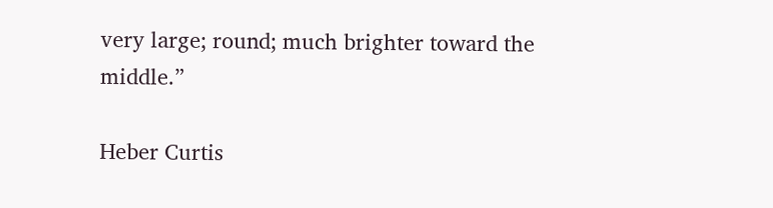very large; round; much brighter toward the middle.”

Heber Curtis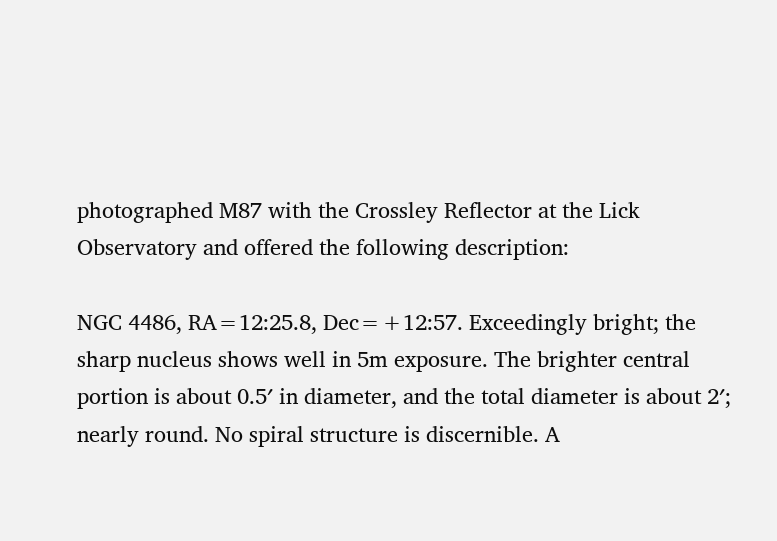photographed M87 with the Crossley Reflector at the Lick Observatory and offered the following description:

NGC 4486, RA=12:25.8, Dec=+12:57. Exceedingly bright; the sharp nucleus shows well in 5m exposure. The brighter central portion is about 0.5′ in diameter, and the total diameter is about 2′; nearly round. No spiral structure is discernible. A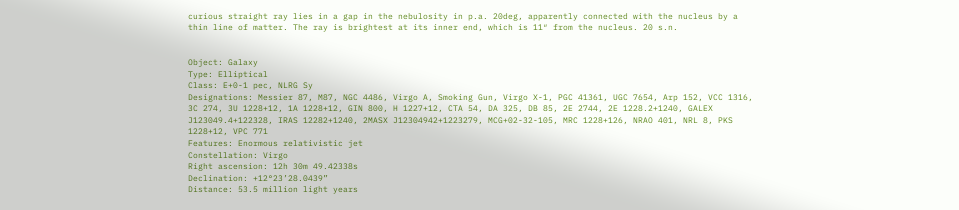curious straight ray lies in a gap in the nebulosity in p.a. 20deg, apparently connected with the nucleus by a thin line of matter. The ray is brightest at its inner end, which is 11″ from the nucleus. 20 s.n.


Object: Galaxy
Type: Elliptical
Class: E+0-1 pec, NLRG Sy
Designations: Messier 87, M87, NGC 4486, Virgo A, Smoking Gun, Virgo X-1, PGC 41361, UGC 7654, Arp 152, VCC 1316, 3C 274, 3U 1228+12, 1A 1228+12, GIN 800, H 1227+12, CTA 54, DA 325, DB 85, 2E 2744, 2E 1228.2+1240, GALEX J123049.4+122328, IRAS 12282+1240, 2MASX J12304942+1223279, MCG+02-32-105, MRC 1228+126, NRAO 401, NRL 8, PKS 1228+12, VPC 771
Features: Enormous relativistic jet
Constellation: Virgo
Right ascension: 12h 30m 49.42338s
Declination: +12°23’28.0439”
Distance: 53.5 million light years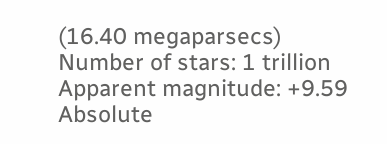(16.40 megaparsecs)
Number of stars: 1 trillion
Apparent magnitude: +9.59
Absolute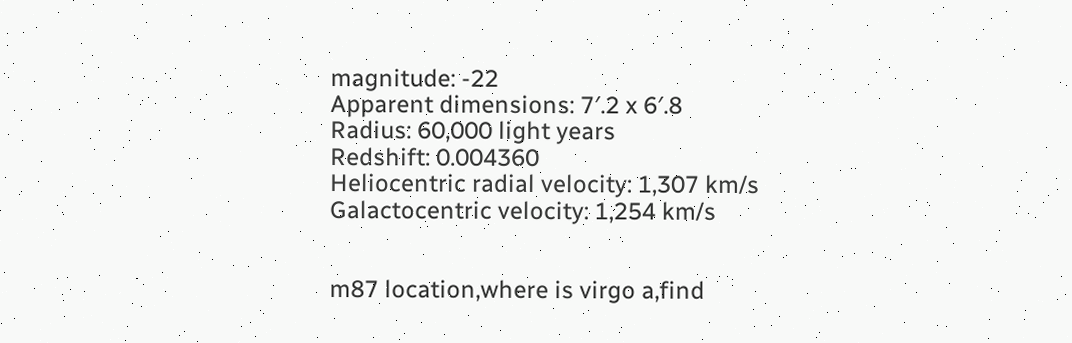magnitude: -22
Apparent dimensions: 7′.2 x 6′.8
Radius: 60,000 light years
Redshift: 0.004360
Heliocentric radial velocity: 1,307 km/s
Galactocentric velocity: 1,254 km/s


m87 location,where is virgo a,find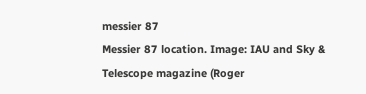messier 87
Messier 87 location. Image: IAU and Sky & Telescope magazine (Roger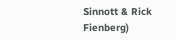Sinnott & Rick Fienberg)